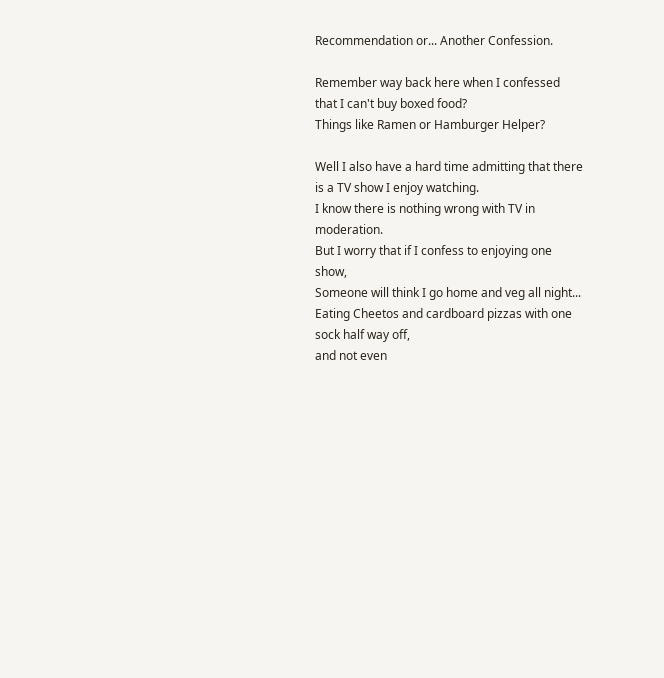Recommendation or... Another Confession.

Remember way back here when I confessed that I can't buy boxed food?
Things like Ramen or Hamburger Helper?

Well I also have a hard time admitting that there is a TV show I enjoy watching.
I know there is nothing wrong with TV in moderation.
But I worry that if I confess to enjoying one show,
Someone will think I go home and veg all night...
Eating Cheetos and cardboard pizzas with one sock half way off,
and not even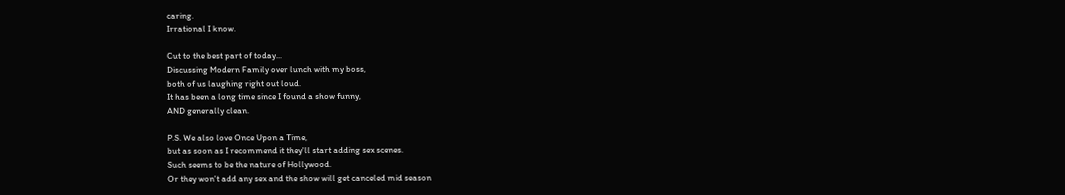caring.
Irrational I know.

Cut to the best part of today...
Discussing Modern Family over lunch with my boss,
both of us laughing right out loud.
It has been a long time since I found a show funny,
AND generally clean.

P.S. We also love Once Upon a Time,
but as soon as I recommend it they'll start adding sex scenes.
Such seems to be the nature of Hollywood.
Or they won't add any sex and the show will get canceled mid season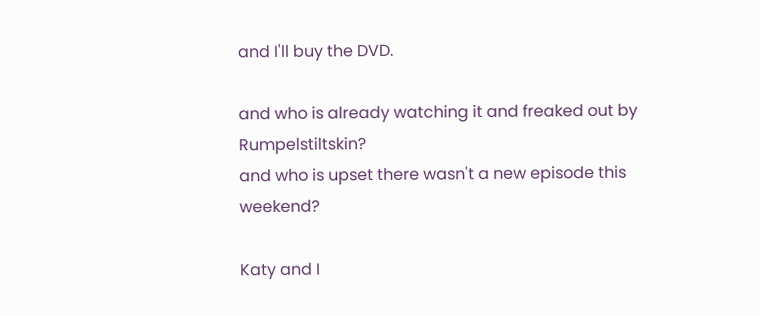and I'll buy the DVD.

and who is already watching it and freaked out by Rumpelstiltskin?
and who is upset there wasn't a new episode this weekend?

Katy and I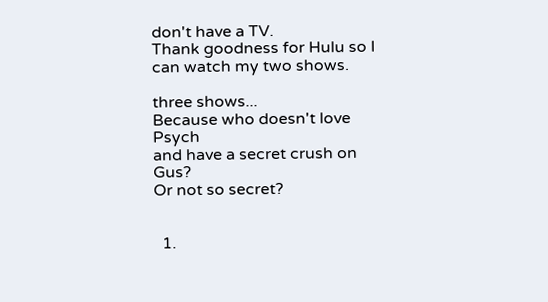don't have a TV.
Thank goodness for Hulu so I can watch my two shows.

three shows...
Because who doesn't love Psych
and have a secret crush on Gus?
Or not so secret?


  1.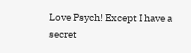Love Psych! Except I have a secret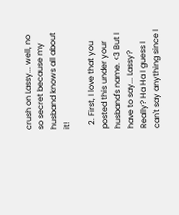crush on Lassy... well, no so secret because my husband knows all about it!

  2. First, I love that you posted this under your husband's name. <3 But I have to say... Lassy? Really? Ha Ha I guess I can't say anything since I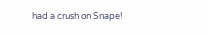had a crush on Snape!